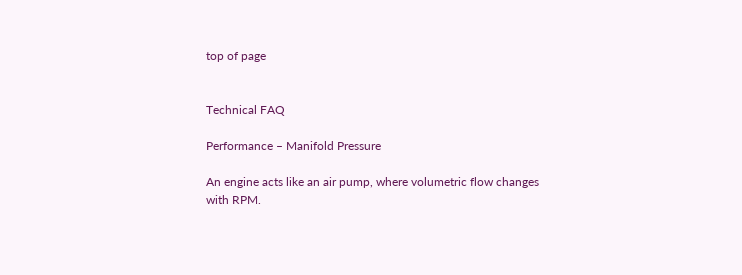top of page


Technical FAQ

Performance – Manifold Pressure

An engine acts like an air pump, where volumetric flow changes with RPM.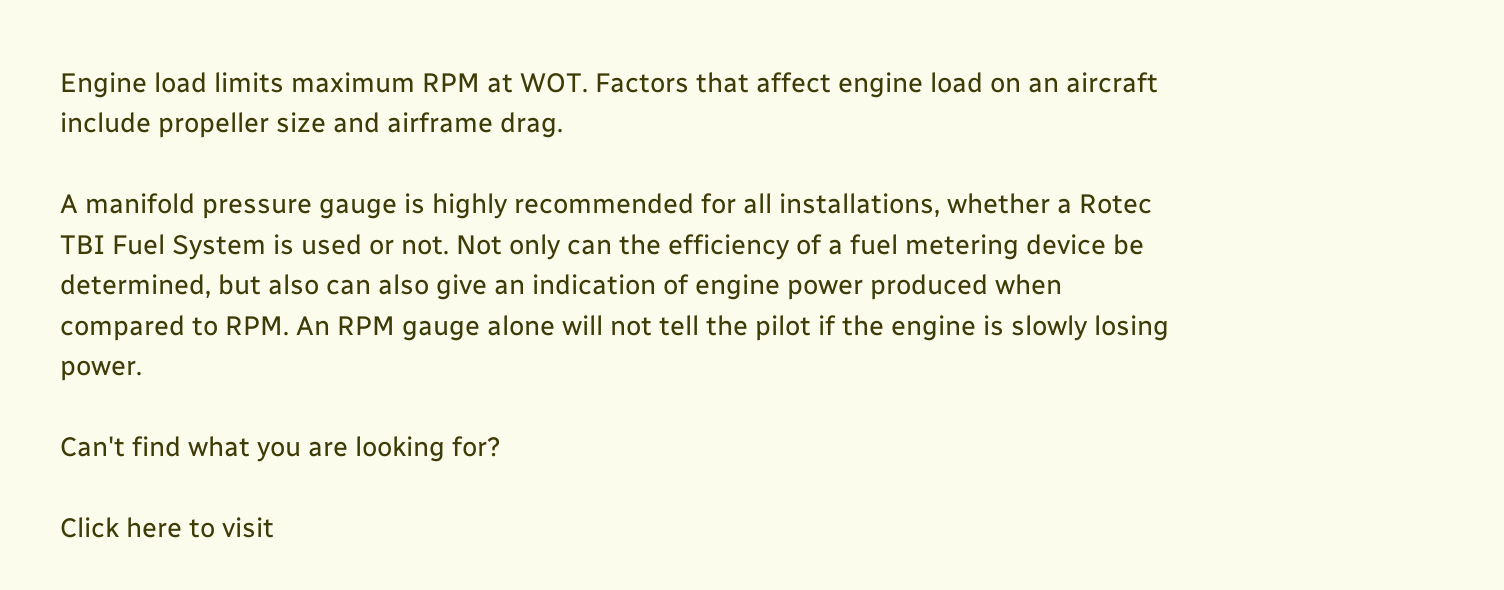Engine load limits maximum RPM at WOT. Factors that affect engine load on an aircraft include propeller size and airframe drag.

A manifold pressure gauge is highly recommended for all installations, whether a Rotec TBI Fuel System is used or not. Not only can the efficiency of a fuel metering device be determined, but also can also give an indication of engine power produced when compared to RPM. An RPM gauge alone will not tell the pilot if the engine is slowly losing power.

Can't find what you are looking for?

Click here to visit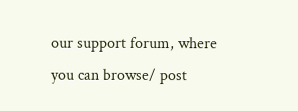our support forum, where you can browse/ post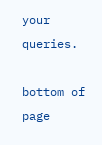your queries.

bottom of page